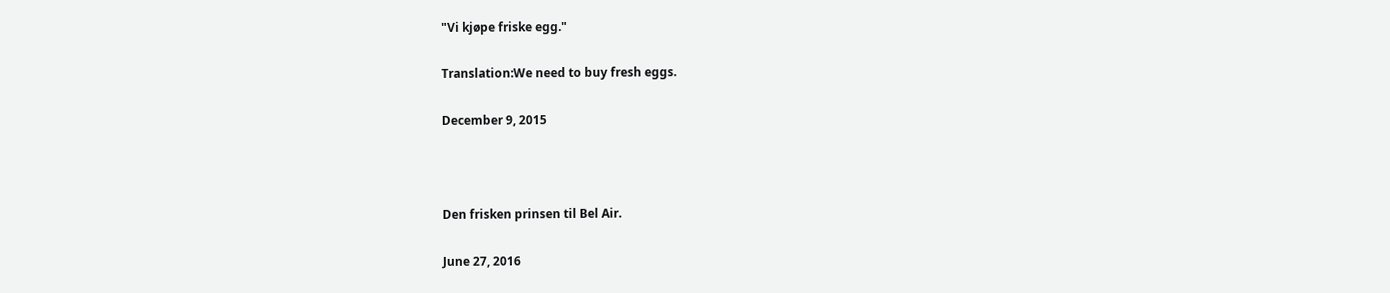"Vi kjøpe friske egg."

Translation:We need to buy fresh eggs.

December 9, 2015



Den frisken prinsen til Bel Air.

June 27, 2016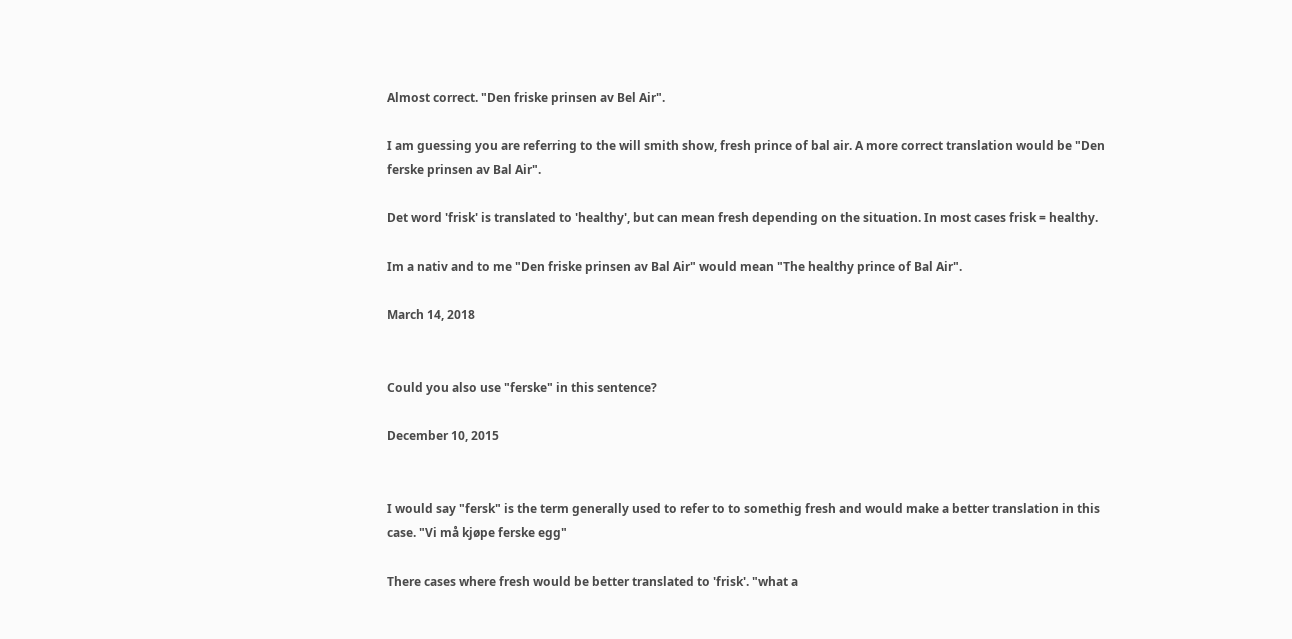Almost correct. "Den friske prinsen av Bel Air".

I am guessing you are referring to the will smith show, fresh prince of bal air. A more correct translation would be "Den ferske prinsen av Bal Air".

Det word 'frisk' is translated to 'healthy', but can mean fresh depending on the situation. In most cases frisk = healthy.

Im a nativ and to me "Den friske prinsen av Bal Air" would mean "The healthy prince of Bal Air".

March 14, 2018


Could you also use "ferske" in this sentence?

December 10, 2015


I would say "fersk" is the term generally used to refer to to somethig fresh and would make a better translation in this case. "Vi må kjøpe ferske egg"

There cases where fresh would be better translated to 'frisk'. "what a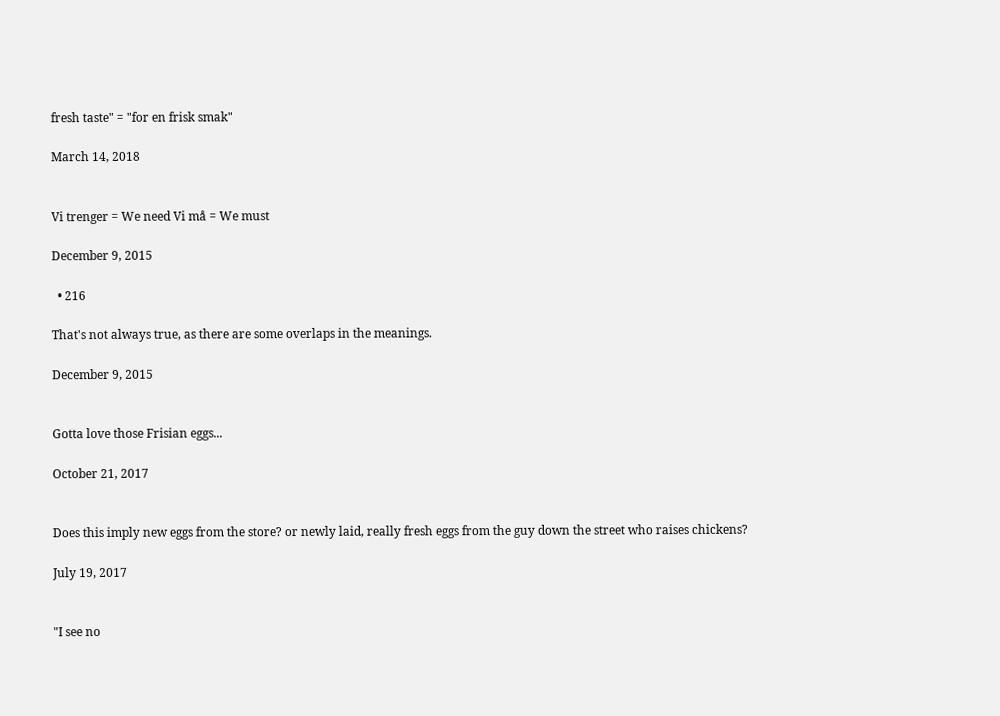fresh taste" = "for en frisk smak"

March 14, 2018


Vi trenger = We need Vi må = We must

December 9, 2015

  • 216

That's not always true, as there are some overlaps in the meanings.

December 9, 2015


Gotta love those Frisian eggs...

October 21, 2017


Does this imply new eggs from the store? or newly laid, really fresh eggs from the guy down the street who raises chickens?

July 19, 2017


"I see no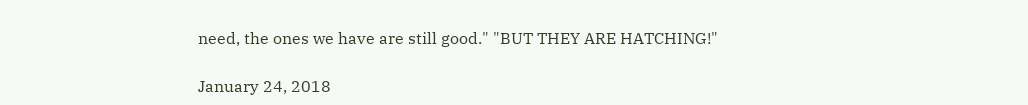need, the ones we have are still good." "BUT THEY ARE HATCHING!"

January 24, 2018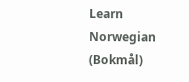Learn Norwegian (Bokmål)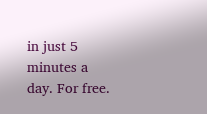in just 5 minutes a day. For free.